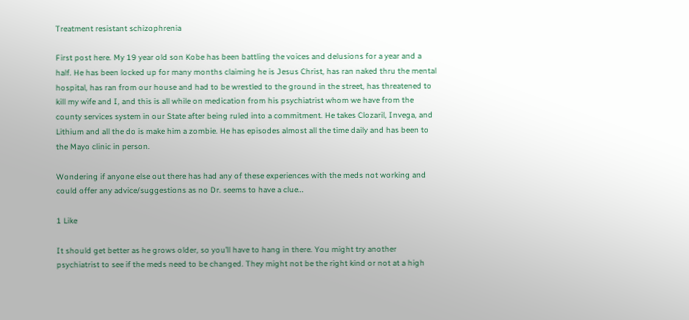Treatment resistant schizophrenia

First post here. My 19 year old son Kobe has been battling the voices and delusions for a year and a half. He has been locked up for many months claiming he is Jesus Christ, has ran naked thru the mental hospital, has ran from our house and had to be wrestled to the ground in the street, has threatened to kill my wife and I, and this is all while on medication from his psychiatrist whom we have from the county services system in our State after being ruled into a commitment. He takes Clozaril, Invega, and Lithium and all the do is make him a zombie. He has episodes almost all the time daily and has been to the Mayo clinic in person.

Wondering if anyone else out there has had any of these experiences with the meds not working and could offer any advice/suggestions as no Dr. seems to have a clue…

1 Like

It should get better as he grows older, so you’ll have to hang in there. You might try another psychiatrist to see if the meds need to be changed. They might not be the right kind or not at a high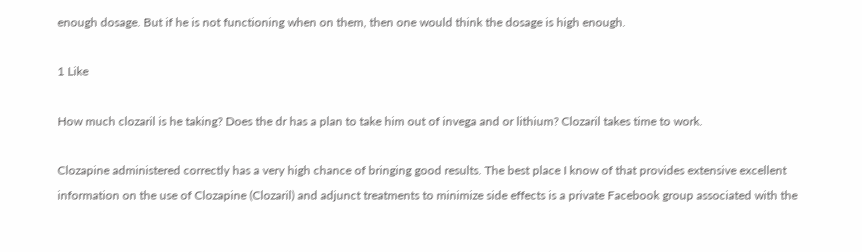enough dosage. But if he is not functioning when on them, then one would think the dosage is high enough.

1 Like

How much clozaril is he taking? Does the dr has a plan to take him out of invega and or lithium? Clozaril takes time to work.

Clozapine administered correctly has a very high chance of bringing good results. The best place I know of that provides extensive excellent information on the use of Clozapine (Clozaril) and adjunct treatments to minimize side effects is a private Facebook group associated with the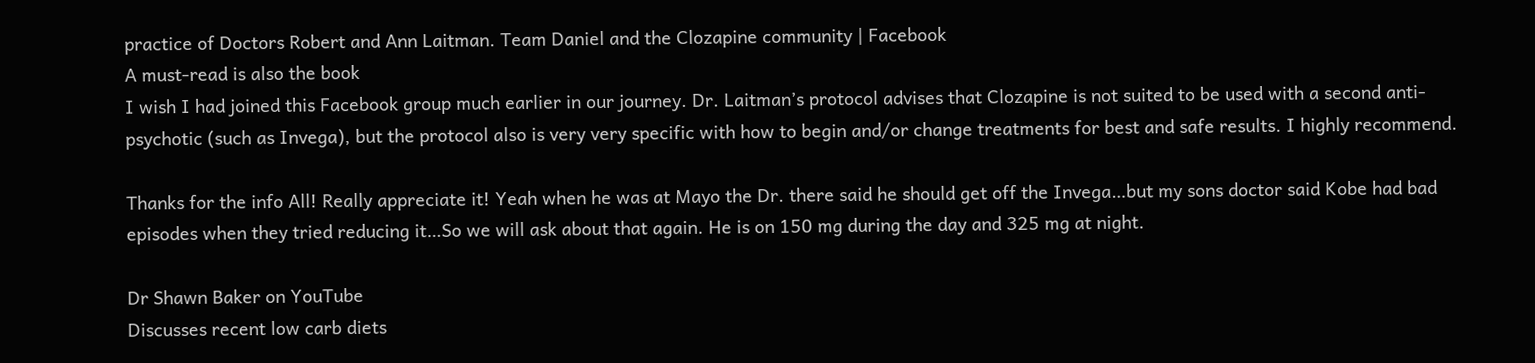practice of Doctors Robert and Ann Laitman. Team Daniel and the Clozapine community | Facebook
A must-read is also the book
I wish I had joined this Facebook group much earlier in our journey. Dr. Laitman’s protocol advises that Clozapine is not suited to be used with a second anti-psychotic (such as Invega), but the protocol also is very very specific with how to begin and/or change treatments for best and safe results. I highly recommend.

Thanks for the info All! Really appreciate it! Yeah when he was at Mayo the Dr. there said he should get off the Invega…but my sons doctor said Kobe had bad episodes when they tried reducing it…So we will ask about that again. He is on 150 mg during the day and 325 mg at night.

Dr Shawn Baker on YouTube
Discusses recent low carb diets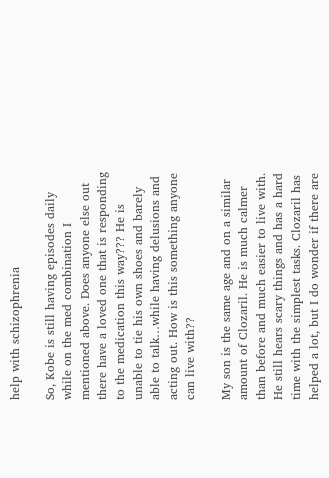help with schizophrenia

So, Kobe is still having episodes daily while on the med combination I mentioned above. Does anyone else out there have a loved one that is responding to the medication this way??? He is unable to tie his own shoes and barely able to talk…while having delusions and acting out. How is this something anyone can live with??

My son is the same age and on a similar amount of Clozaril. He is much calmer than before and much easier to live with. He still hears scary things and has a hard time with the simplest tasks. Clozaril has helped a lot, but I do wonder if there are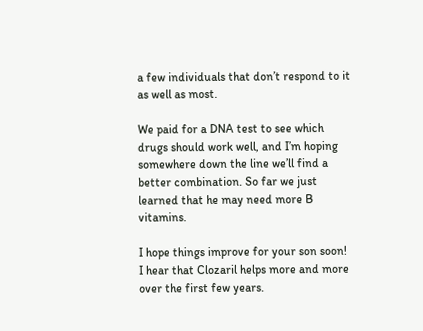a few individuals that don’t respond to it as well as most.

We paid for a DNA test to see which drugs should work well, and I’m hoping somewhere down the line we’ll find a better combination. So far we just learned that he may need more B vitamins.

I hope things improve for your son soon! I hear that Clozaril helps more and more over the first few years.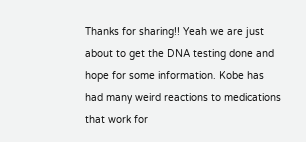Thanks for sharing!! Yeah we are just about to get the DNA testing done and hope for some information. Kobe has had many weird reactions to medications that work for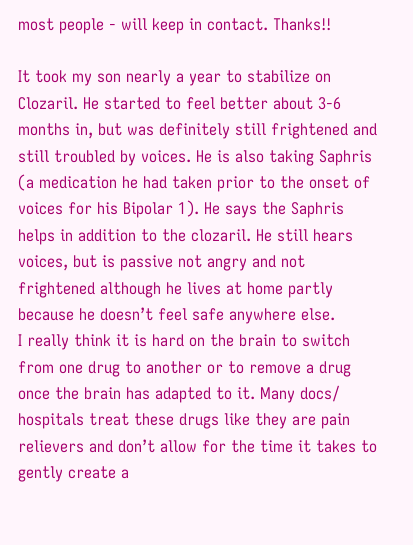most people - will keep in contact. Thanks!!

It took my son nearly a year to stabilize on Clozaril. He started to feel better about 3-6 months in, but was definitely still frightened and still troubled by voices. He is also taking Saphris (a medication he had taken prior to the onset of voices for his Bipolar 1). He says the Saphris helps in addition to the clozaril. He still hears voices, but is passive not angry and not frightened although he lives at home partly because he doesn’t feel safe anywhere else.
I really think it is hard on the brain to switch from one drug to another or to remove a drug once the brain has adapted to it. Many docs/ hospitals treat these drugs like they are pain relievers and don’t allow for the time it takes to gently create a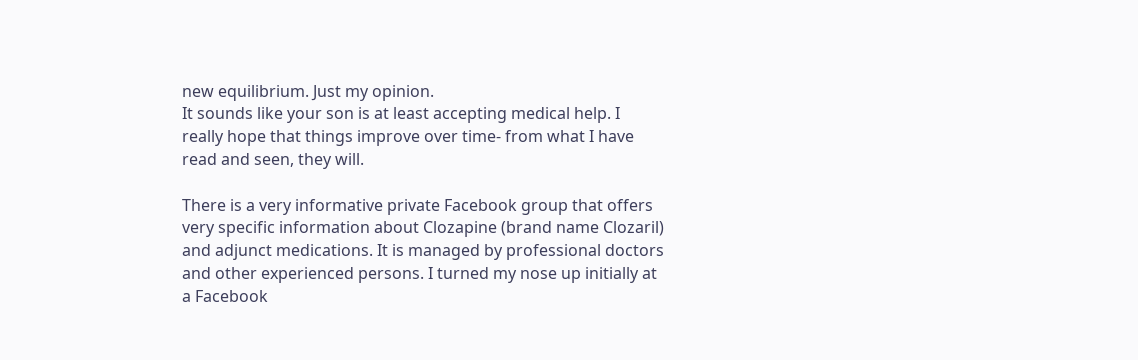new equilibrium. Just my opinion.
It sounds like your son is at least accepting medical help. I really hope that things improve over time- from what I have read and seen, they will.

There is a very informative private Facebook group that offers very specific information about Clozapine (brand name Clozaril) and adjunct medications. It is managed by professional doctors and other experienced persons. I turned my nose up initially at a Facebook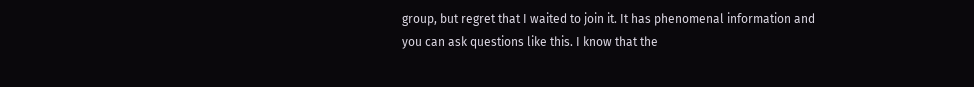group, but regret that I waited to join it. It has phenomenal information and you can ask questions like this. I know that the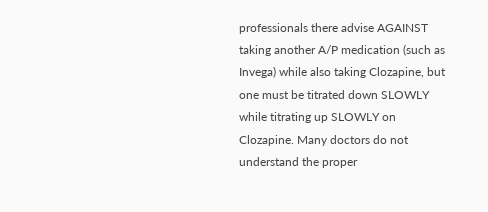professionals there advise AGAINST taking another A/P medication (such as Invega) while also taking Clozapine, but one must be titrated down SLOWLY while titrating up SLOWLY on Clozapine. Many doctors do not understand the proper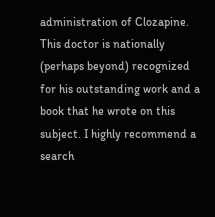administration of Clozapine. This doctor is nationally (perhaps beyond) recognized for his outstanding work and a book that he wrote on this subject. I highly recommend a search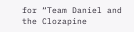for “Team Daniel and the Clozapine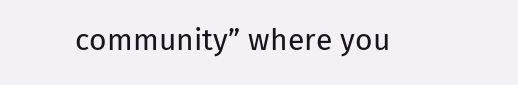community” where you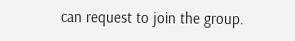can request to join the group.